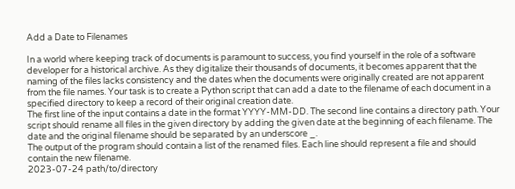Add a Date to Filenames

In a world where keeping track of documents is paramount to success, you find yourself in the role of a software developer for a historical archive. As they digitalize their thousands of documents, it becomes apparent that the naming of the files lacks consistency and the dates when the documents were originally created are not apparent from the file names. Your task is to create a Python script that can add a date to the filename of each document in a specified directory to keep a record of their original creation date.
The first line of the input contains a date in the format YYYY-MM-DD. The second line contains a directory path. Your script should rename all files in the given directory by adding the given date at the beginning of each filename. The date and the original filename should be separated by an underscore _.
The output of the program should contain a list of the renamed files. Each line should represent a file and should contain the new filename.
2023-07-24 path/to/directory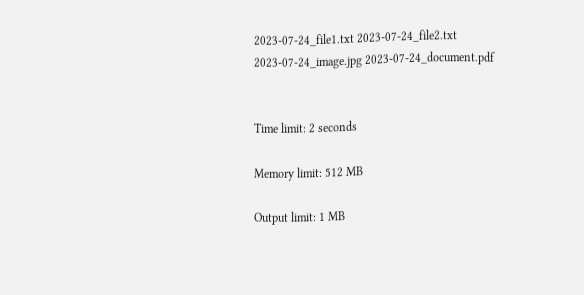2023-07-24_file1.txt 2023-07-24_file2.txt 2023-07-24_image.jpg 2023-07-24_document.pdf


Time limit: 2 seconds

Memory limit: 512 MB

Output limit: 1 MB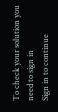To check your solution you need to sign in
Sign in to continue